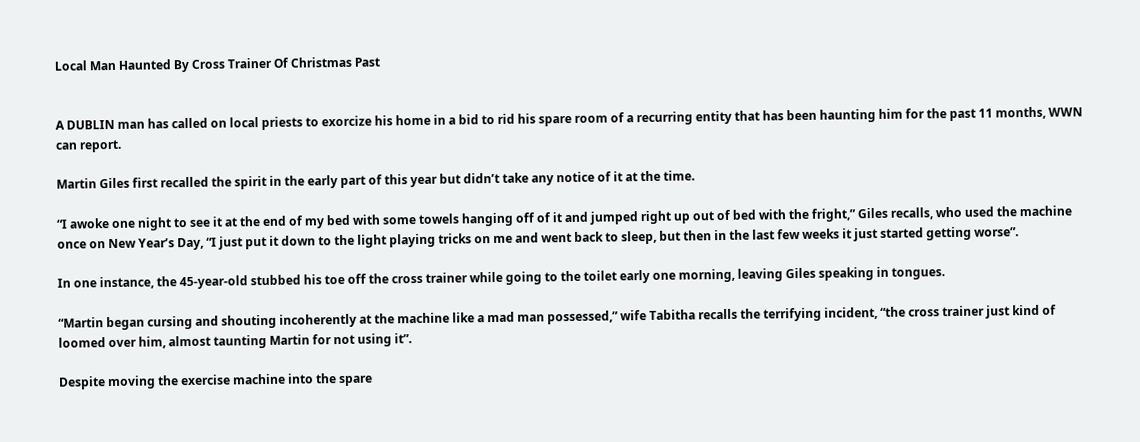Local Man Haunted By Cross Trainer Of Christmas Past


A DUBLIN man has called on local priests to exorcize his home in a bid to rid his spare room of a recurring entity that has been haunting him for the past 11 months, WWN can report.

Martin Giles first recalled the spirit in the early part of this year but didn’t take any notice of it at the time.

“I awoke one night to see it at the end of my bed with some towels hanging off of it and jumped right up out of bed with the fright,” Giles recalls, who used the machine once on New Year’s Day, “I just put it down to the light playing tricks on me and went back to sleep, but then in the last few weeks it just started getting worse”.

In one instance, the 45-year-old stubbed his toe off the cross trainer while going to the toilet early one morning, leaving Giles speaking in tongues.

“Martin began cursing and shouting incoherently at the machine like a mad man possessed,” wife Tabitha recalls the terrifying incident, “the cross trainer just kind of loomed over him, almost taunting Martin for not using it”.

Despite moving the exercise machine into the spare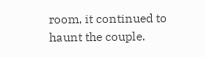room, it continued to haunt the couple.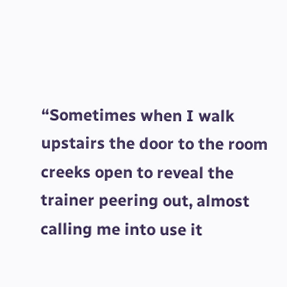“Sometimes when I walk upstairs the door to the room creeks open to reveal the trainer peering out, almost calling me into use it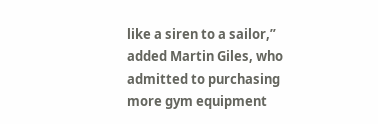like a siren to a sailor,” added Martin Giles, who admitted to purchasing more gym equipment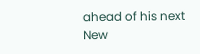ahead of his next New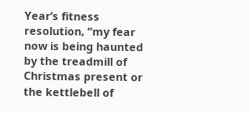Year’s fitness resolution, “my fear now is being haunted by the treadmill of Christmas present or the kettlebell of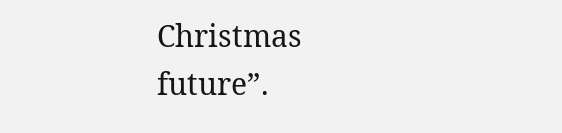Christmas future”.